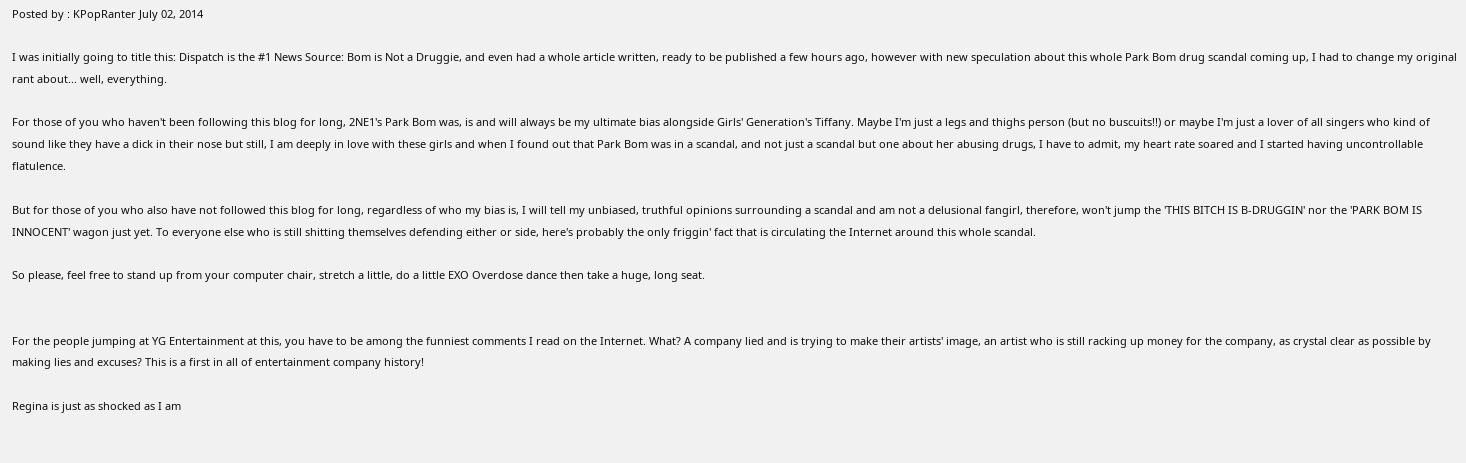Posted by : KPopRanter July 02, 2014

I was initially going to title this: Dispatch is the #1 News Source: Bom is Not a Druggie, and even had a whole article written, ready to be published a few hours ago, however with new speculation about this whole Park Bom drug scandal coming up, I had to change my original rant about... well, everything.

For those of you who haven't been following this blog for long, 2NE1's Park Bom was, is and will always be my ultimate bias alongside Girls' Generation's Tiffany. Maybe I'm just a legs and thighs person (but no buscuits!!) or maybe I'm just a lover of all singers who kind of sound like they have a dick in their nose but still, I am deeply in love with these girls and when I found out that Park Bom was in a scandal, and not just a scandal but one about her abusing drugs, I have to admit, my heart rate soared and I started having uncontrollable flatulence.

But for those of you who also have not followed this blog for long, regardless of who my bias is, I will tell my unbiased, truthful opinions surrounding a scandal and am not a delusional fangirl, therefore, won't jump the 'THIS BITCH IS B-DRUGGIN' nor the 'PARK BOM IS INNOCENT' wagon just yet. To everyone else who is still shitting themselves defending either or side, here's probably the only friggin' fact that is circulating the Internet around this whole scandal.

So please, feel free to stand up from your computer chair, stretch a little, do a little EXO Overdose dance then take a huge, long seat.


For the people jumping at YG Entertainment at this, you have to be among the funniest comments I read on the Internet. What? A company lied and is trying to make their artists' image, an artist who is still racking up money for the company, as crystal clear as possible by making lies and excuses? This is a first in all of entertainment company history!

Regina is just as shocked as I am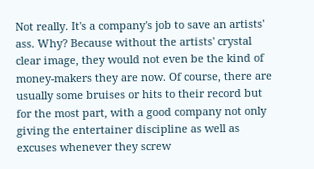Not really. It's a company's job to save an artists' ass. Why? Because without the artists' crystal clear image, they would not even be the kind of money-makers they are now. Of course, there are usually some bruises or hits to their record but for the most part, with a good company not only giving the entertainer discipline as well as excuses whenever they screw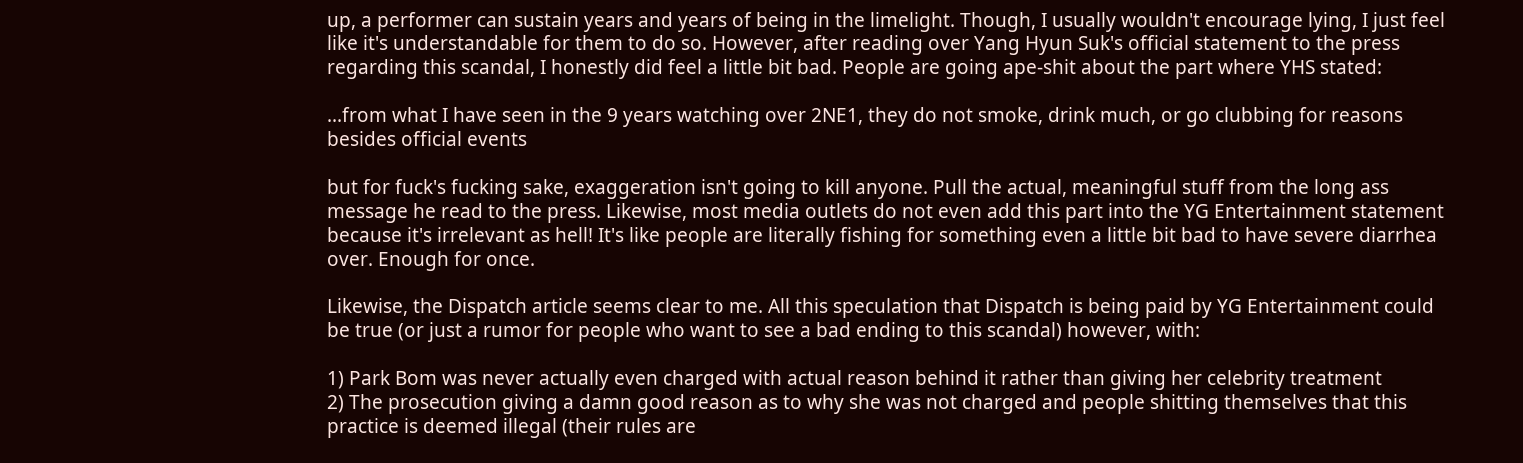up, a performer can sustain years and years of being in the limelight. Though, I usually wouldn't encourage lying, I just feel like it's understandable for them to do so. However, after reading over Yang Hyun Suk's official statement to the press regarding this scandal, I honestly did feel a little bit bad. People are going ape-shit about the part where YHS stated:

...from what I have seen in the 9 years watching over 2NE1, they do not smoke, drink much, or go clubbing for reasons besides official events

but for fuck's fucking sake, exaggeration isn't going to kill anyone. Pull the actual, meaningful stuff from the long ass message he read to the press. Likewise, most media outlets do not even add this part into the YG Entertainment statement because it's irrelevant as hell! It's like people are literally fishing for something even a little bit bad to have severe diarrhea over. Enough for once.

Likewise, the Dispatch article seems clear to me. All this speculation that Dispatch is being paid by YG Entertainment could be true (or just a rumor for people who want to see a bad ending to this scandal) however, with:

1) Park Bom was never actually even charged with actual reason behind it rather than giving her celebrity treatment
2) The prosecution giving a damn good reason as to why she was not charged and people shitting themselves that this practice is deemed illegal (their rules are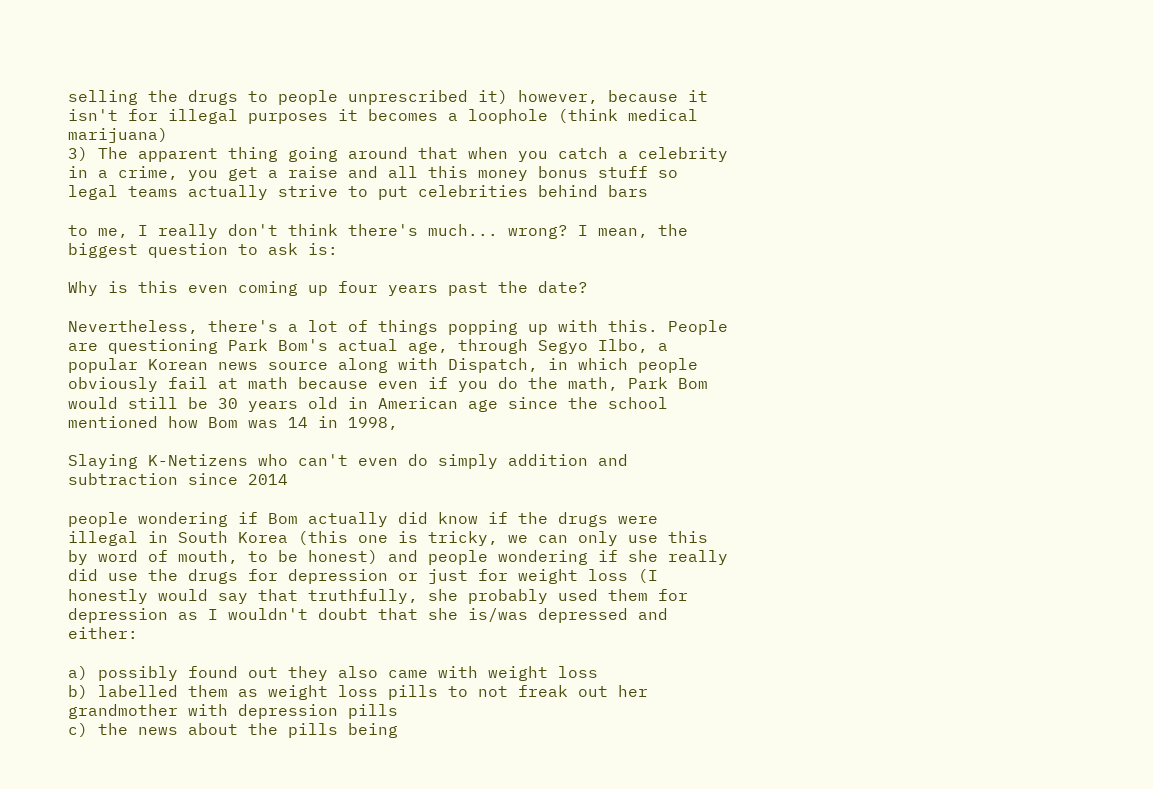selling the drugs to people unprescribed it) however, because it isn't for illegal purposes it becomes a loophole (think medical marijuana)
3) The apparent thing going around that when you catch a celebrity in a crime, you get a raise and all this money bonus stuff so legal teams actually strive to put celebrities behind bars

to me, I really don't think there's much... wrong? I mean, the biggest question to ask is:

Why is this even coming up four years past the date?

Nevertheless, there's a lot of things popping up with this. People are questioning Park Bom's actual age, through Segyo Ilbo, a popular Korean news source along with Dispatch, in which people obviously fail at math because even if you do the math, Park Bom would still be 30 years old in American age since the school mentioned how Bom was 14 in 1998,

Slaying K-Netizens who can't even do simply addition and subtraction since 2014

people wondering if Bom actually did know if the drugs were illegal in South Korea (this one is tricky, we can only use this by word of mouth, to be honest) and people wondering if she really did use the drugs for depression or just for weight loss (I honestly would say that truthfully, she probably used them for depression as I wouldn't doubt that she is/was depressed and either:

a) possibly found out they also came with weight loss
b) labelled them as weight loss pills to not freak out her grandmother with depression pills
c) the news about the pills being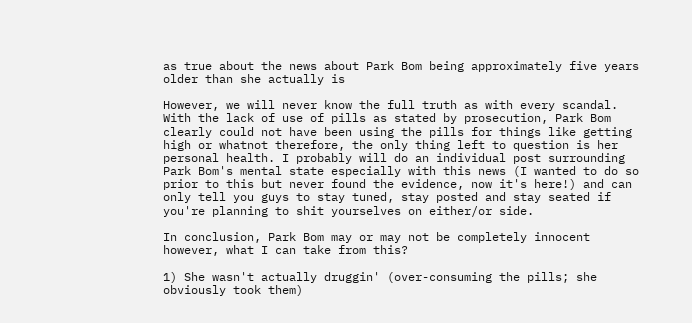as true about the news about Park Bom being approximately five years older than she actually is

However, we will never know the full truth as with every scandal. With the lack of use of pills as stated by prosecution, Park Bom clearly could not have been using the pills for things like getting high or whatnot therefore, the only thing left to question is her personal health. I probably will do an individual post surrounding Park Bom's mental state especially with this news (I wanted to do so prior to this but never found the evidence, now it's here!) and can only tell you guys to stay tuned, stay posted and stay seated if you're planning to shit yourselves on either/or side.

In conclusion, Park Bom may or may not be completely innocent however, what I can take from this?

1) She wasn't actually druggin' (over-consuming the pills; she obviously took them)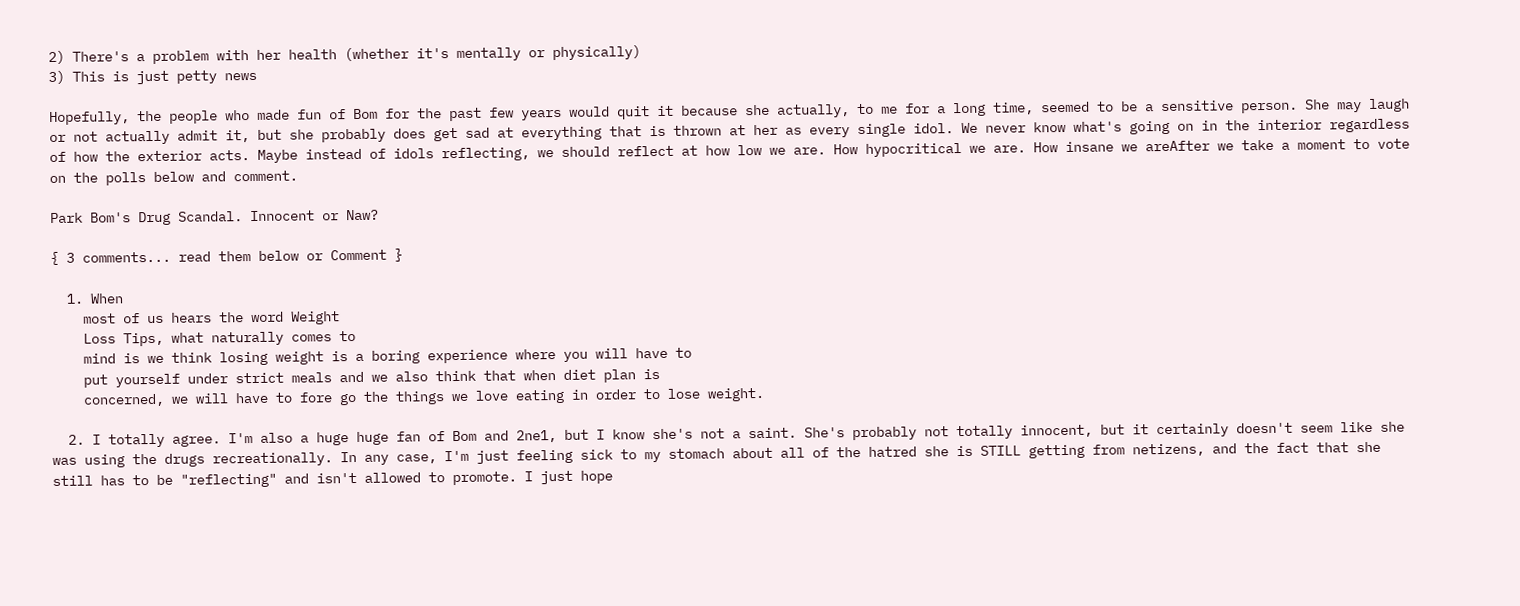2) There's a problem with her health (whether it's mentally or physically)
3) This is just petty news

Hopefully, the people who made fun of Bom for the past few years would quit it because she actually, to me for a long time, seemed to be a sensitive person. She may laugh or not actually admit it, but she probably does get sad at everything that is thrown at her as every single idol. We never know what's going on in the interior regardless of how the exterior acts. Maybe instead of idols reflecting, we should reflect at how low we are. How hypocritical we are. How insane we areAfter we take a moment to vote on the polls below and comment.

Park Bom's Drug Scandal. Innocent or Naw?

{ 3 comments... read them below or Comment }

  1. When
    most of us hears the word Weight
    Loss Tips, what naturally comes to
    mind is we think losing weight is a boring experience where you will have to
    put yourself under strict meals and we also think that when diet plan is
    concerned, we will have to fore go the things we love eating in order to lose weight.

  2. I totally agree. I'm also a huge huge fan of Bom and 2ne1, but I know she's not a saint. She's probably not totally innocent, but it certainly doesn't seem like she was using the drugs recreationally. In any case, I'm just feeling sick to my stomach about all of the hatred she is STILL getting from netizens, and the fact that she still has to be "reflecting" and isn't allowed to promote. I just hope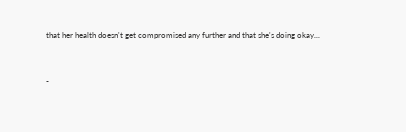that her health doesn't get compromised any further and that she's doing okay...


-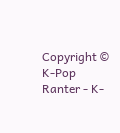Copyright © K-Pop Ranter - K-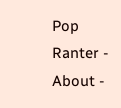Pop Ranter - About -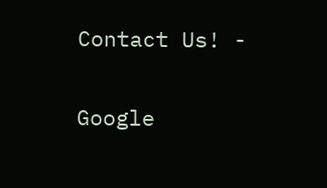Contact Us! -

Google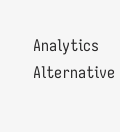Analytics Alternative